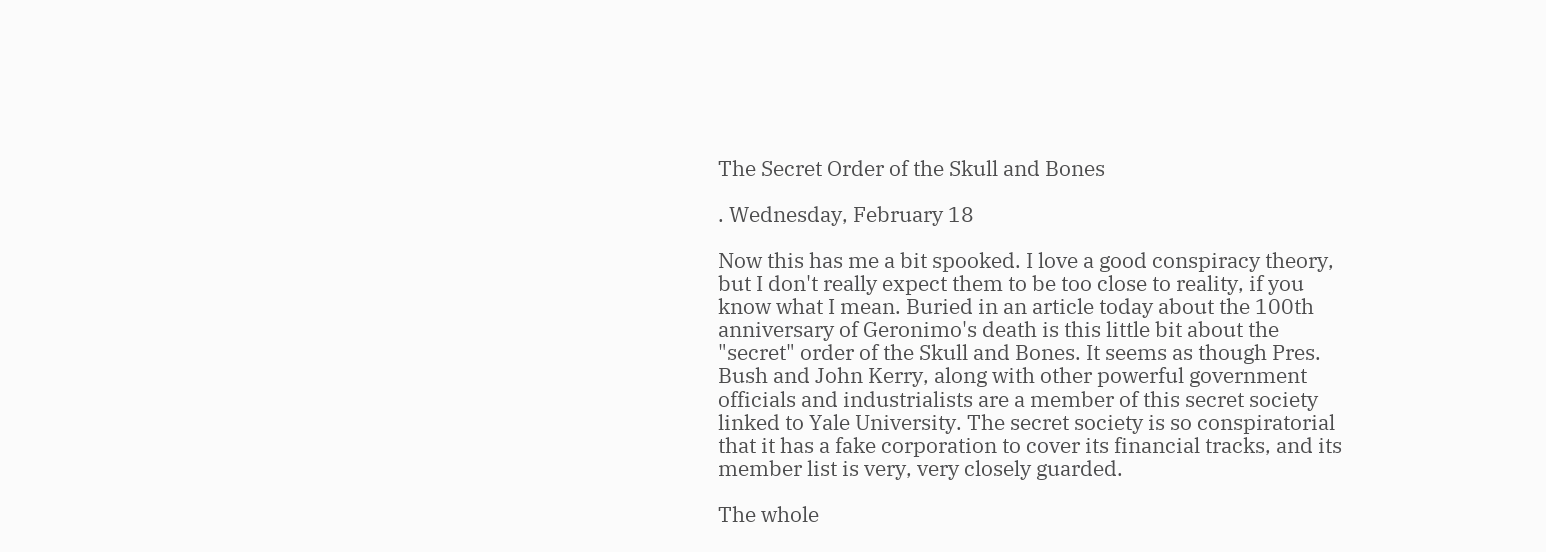The Secret Order of the Skull and Bones

. Wednesday, February 18

Now this has me a bit spooked. I love a good conspiracy theory, but I don't really expect them to be too close to reality, if you know what I mean. Buried in an article today about the 100th anniversary of Geronimo's death is this little bit about the "secret" order of the Skull and Bones. It seems as though Pres. Bush and John Kerry, along with other powerful government officials and industrialists are a member of this secret society linked to Yale University. The secret society is so conspiratorial that it has a fake corporation to cover its financial tracks, and its member list is very, very closely guarded.

The whole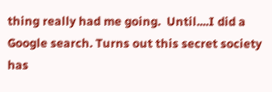thing really had me going.  Until....I did a Google search. Turns out this secret society has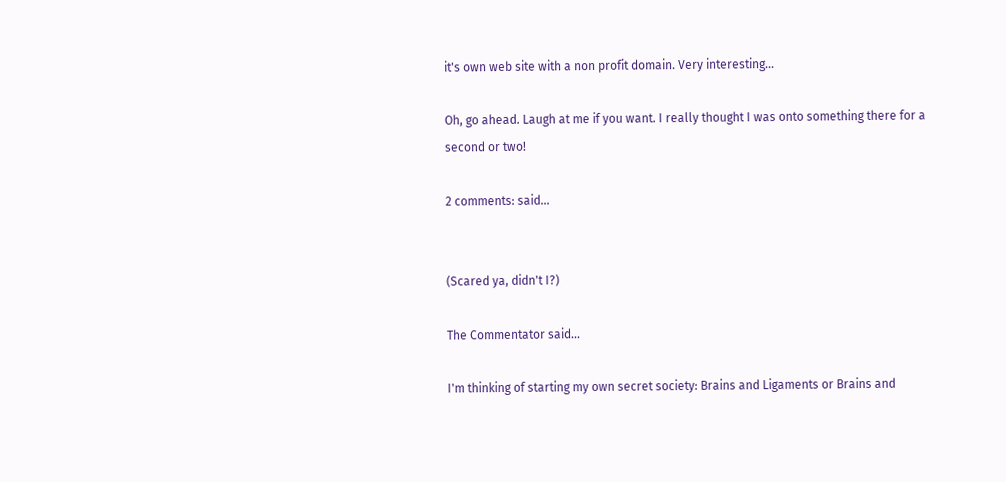it's own web site with a non profit domain. Very interesting...

Oh, go ahead. Laugh at me if you want. I really thought I was onto something there for a second or two!

2 comments: said...


(Scared ya, didn't I?)

The Commentator said...

I'm thinking of starting my own secret society: Brains and Ligaments or Brains and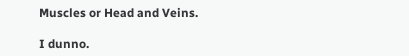Muscles or Head and Veins.

I dunno.